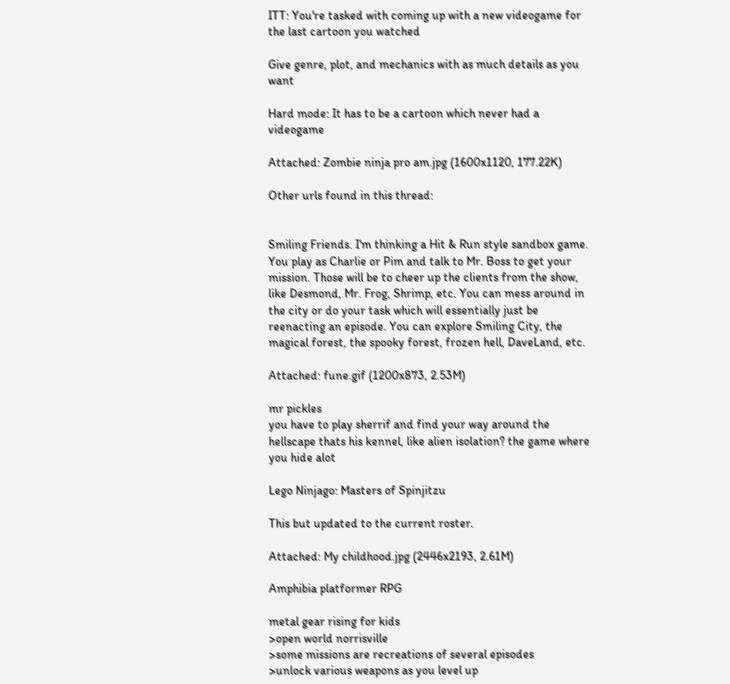ITT: You're tasked with coming up with a new videogame for the last cartoon you watched

Give genre, plot, and mechanics with as much details as you want

Hard mode: It has to be a cartoon which never had a videogame

Attached: Zombie ninja pro am.jpg (1600x1120, 177.22K)

Other urls found in this thread:


Smiling Friends. I'm thinking a Hit & Run style sandbox game. You play as Charlie or Pim and talk to Mr. Boss to get your mission. Those will be to cheer up the clients from the show, like Desmond, Mr. Frog, Shrimp, etc. You can mess around in the city or do your task which will essentially just be reenacting an episode. You can explore Smiling City, the magical forest, the spooky forest, frozen hell, DaveLand, etc.

Attached: fune.gif (1200x873, 2.53M)

mr pickles
you have to play sherrif and find your way around the hellscape thats his kennel, like alien isolation? the game where you hide alot

Lego Ninjago: Masters of Spinjitzu

This but updated to the current roster.

Attached: My childhood.jpg (2446x2193, 2.61M)

Amphibia platformer RPG

metal gear rising for kids
>open world norrisville
>some missions are recreations of several episodes
>unlock various weapons as you level up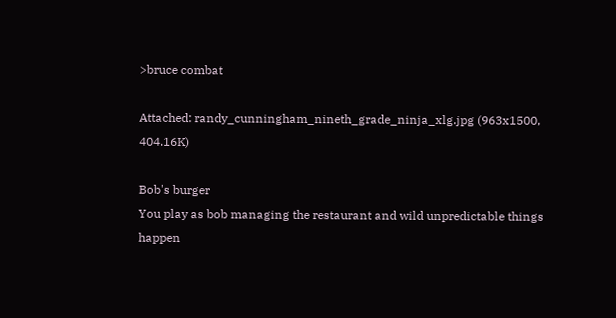>bruce combat

Attached: randy_cunningham_nineth_grade_ninja_xlg.jpg (963x1500, 404.16K)

Bob's burger
You play as bob managing the restaurant and wild unpredictable things happen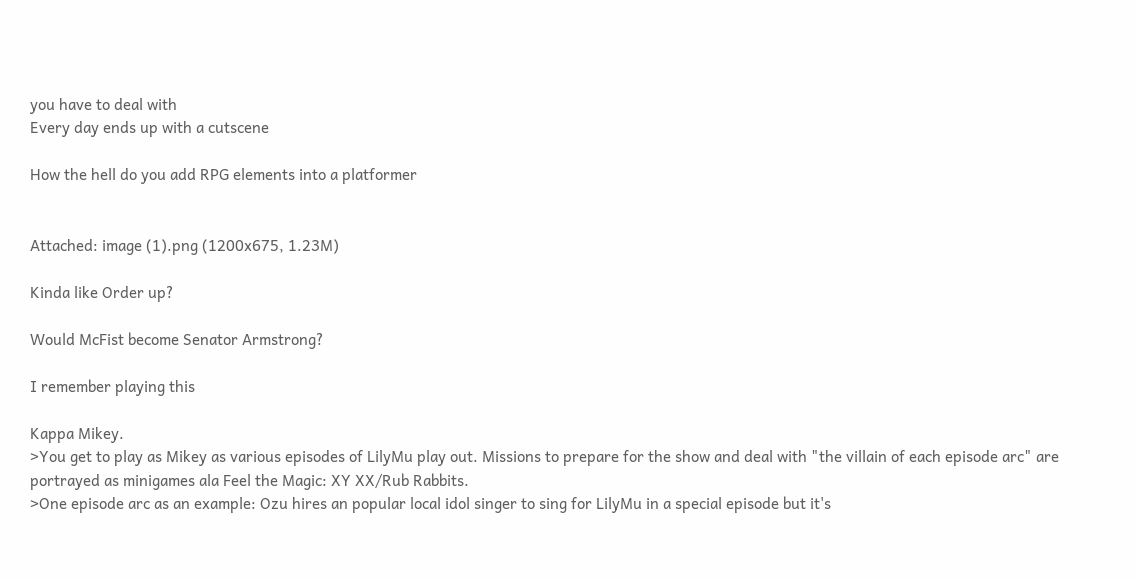you have to deal with
Every day ends up with a cutscene

How the hell do you add RPG elements into a platformer


Attached: image (1).png (1200x675, 1.23M)

Kinda like Order up?

Would McFist become Senator Armstrong?

I remember playing this

Kappa Mikey.
>You get to play as Mikey as various episodes of LilyMu play out. Missions to prepare for the show and deal with "the villain of each episode arc" are portrayed as minigames ala Feel the Magic: XY XX/Rub Rabbits.
>One episode arc as an example: Ozu hires an popular local idol singer to sing for LilyMu in a special episode but it's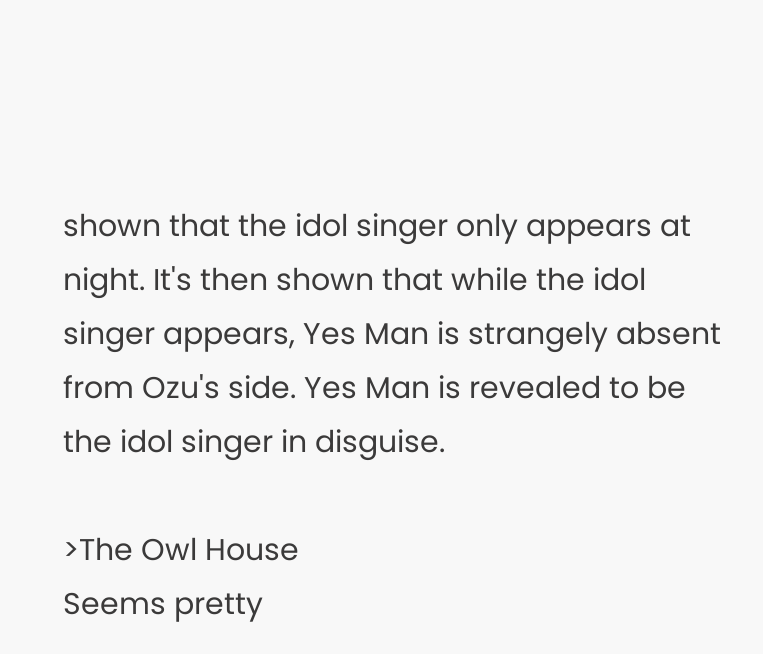shown that the idol singer only appears at night. It's then shown that while the idol singer appears, Yes Man is strangely absent from Ozu's side. Yes Man is revealed to be the idol singer in disguise.

>The Owl House
Seems pretty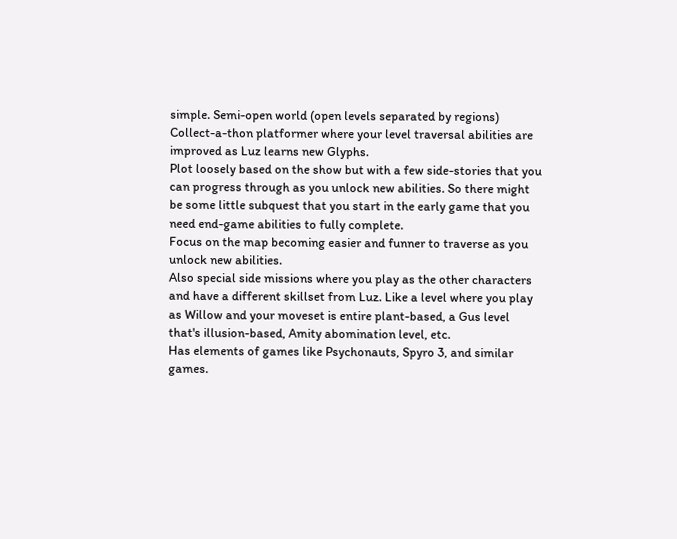simple. Semi-open world (open levels separated by regions) Collect-a-thon platformer where your level traversal abilities are improved as Luz learns new Glyphs.
Plot loosely based on the show but with a few side-stories that you can progress through as you unlock new abilities. So there might be some little subquest that you start in the early game that you need end-game abilities to fully complete.
Focus on the map becoming easier and funner to traverse as you unlock new abilities.
Also special side missions where you play as the other characters and have a different skillset from Luz. Like a level where you play as Willow and your moveset is entire plant-based, a Gus level that's illusion-based, Amity abomination level, etc.
Has elements of games like Psychonauts, Spyro 3, and similar games.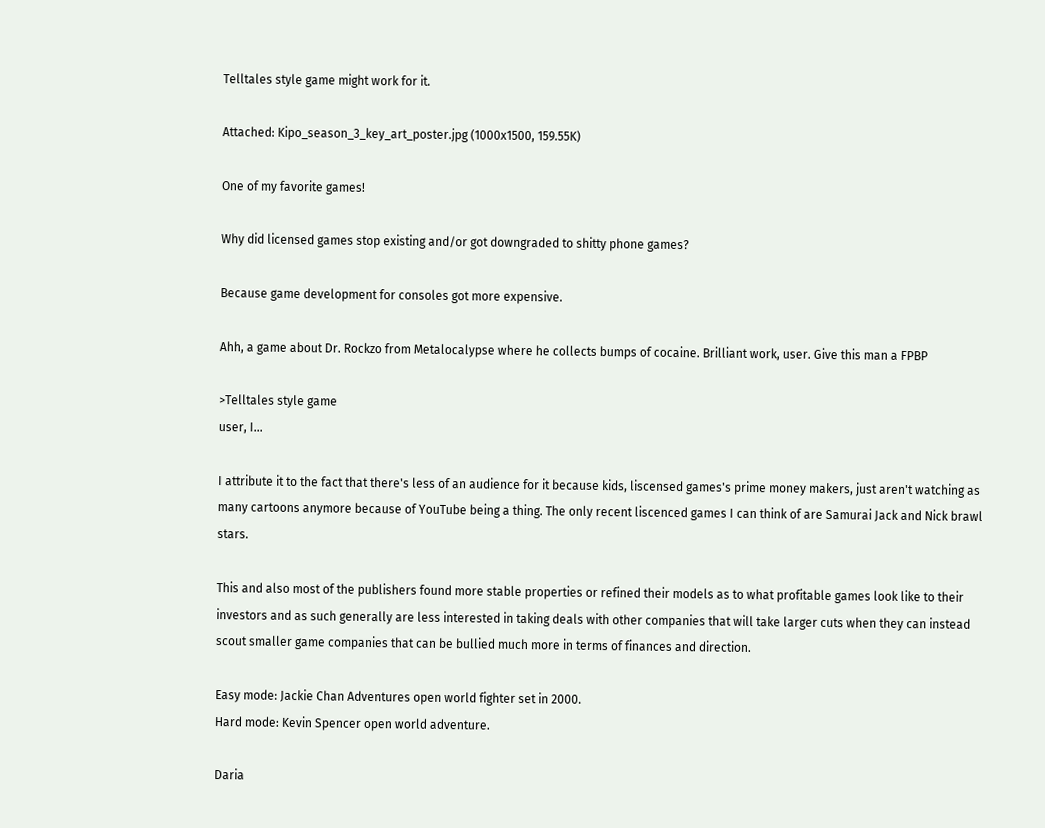Telltales style game might work for it.

Attached: Kipo_season_3_key_art_poster.jpg (1000x1500, 159.55K)

One of my favorite games!

Why did licensed games stop existing and/or got downgraded to shitty phone games?

Because game development for consoles got more expensive.

Ahh, a game about Dr. Rockzo from Metalocalypse where he collects bumps of cocaine. Brilliant work, user. Give this man a FPBP

>Telltales style game
user, I...

I attribute it to the fact that there's less of an audience for it because kids, liscensed games's prime money makers, just aren't watching as many cartoons anymore because of YouTube being a thing. The only recent liscenced games I can think of are Samurai Jack and Nick brawl stars.

This and also most of the publishers found more stable properties or refined their models as to what profitable games look like to their investors and as such generally are less interested in taking deals with other companies that will take larger cuts when they can instead scout smaller game companies that can be bullied much more in terms of finances and direction.

Easy mode: Jackie Chan Adventures open world fighter set in 2000.
Hard mode: Kevin Spencer open world adventure.

Daria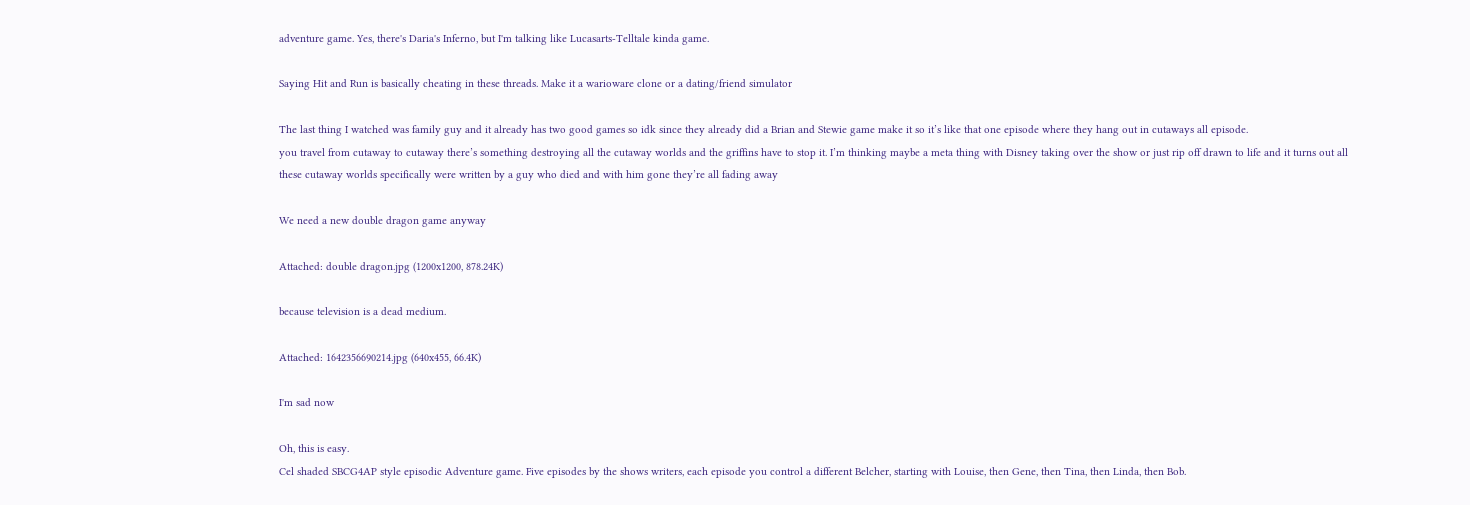adventure game. Yes, there's Daria's Inferno, but I'm talking like Lucasarts-Telltale kinda game.

Saying Hit and Run is basically cheating in these threads. Make it a warioware clone or a dating/friend simulator

The last thing I watched was family guy and it already has two good games so idk since they already did a Brian and Stewie game make it so it’s like that one episode where they hang out in cutaways all episode.
you travel from cutaway to cutaway there’s something destroying all the cutaway worlds and the griffins have to stop it. I’m thinking maybe a meta thing with Disney taking over the show or just rip off drawn to life and it turns out all these cutaway worlds specifically were written by a guy who died and with him gone they’re all fading away

We need a new double dragon game anyway

Attached: double dragon.jpg (1200x1200, 878.24K)

because television is a dead medium.

Attached: 1642356690214.jpg (640x455, 66.4K)

I'm sad now

Oh, this is easy.
Cel shaded SBCG4AP style episodic Adventure game. Five episodes by the shows writers, each episode you control a different Belcher, starting with Louise, then Gene, then Tina, then Linda, then Bob.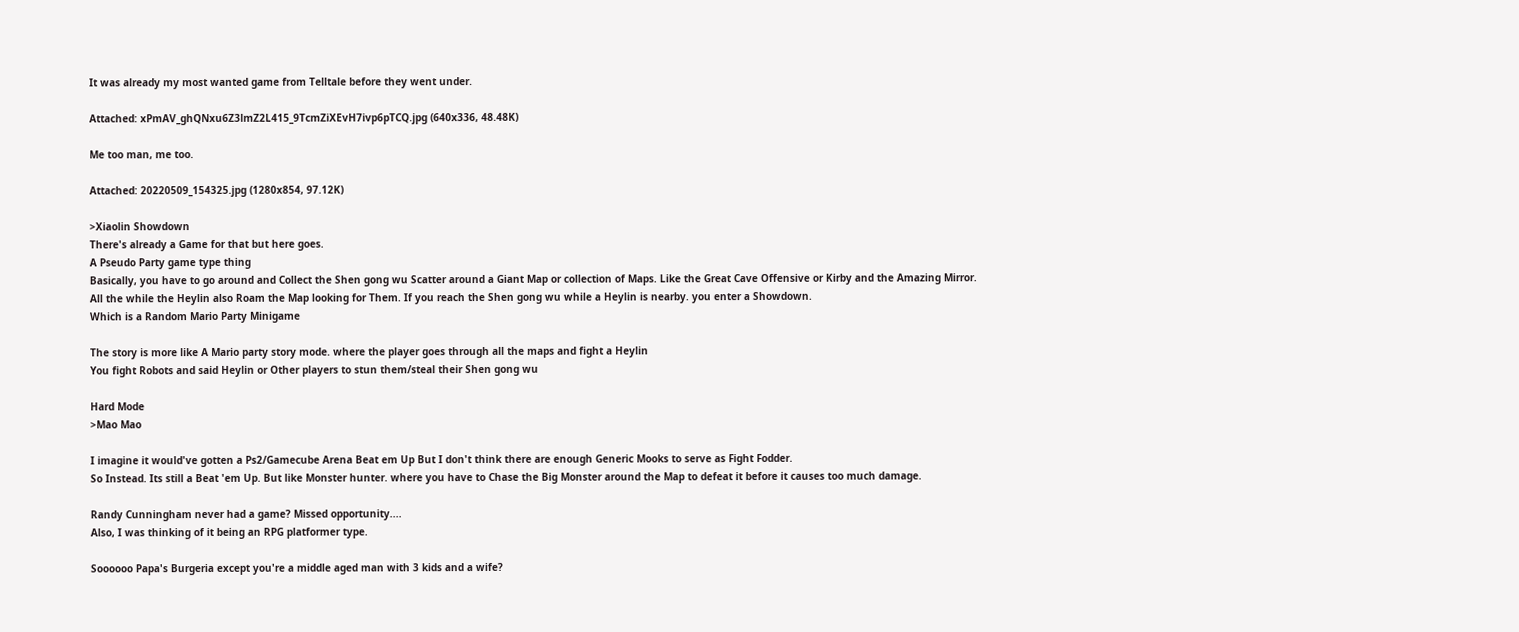It was already my most wanted game from Telltale before they went under.

Attached: xPmAV_ghQNxu6Z3lmZ2L415_9TcmZiXEvH7ivp6pTCQ.jpg (640x336, 48.48K)

Me too man, me too.

Attached: 20220509_154325.jpg (1280x854, 97.12K)

>Xiaolin Showdown
There's already a Game for that but here goes.
A Pseudo Party game type thing
Basically, you have to go around and Collect the Shen gong wu Scatter around a Giant Map or collection of Maps. Like the Great Cave Offensive or Kirby and the Amazing Mirror.
All the while the Heylin also Roam the Map looking for Them. If you reach the Shen gong wu while a Heylin is nearby. you enter a Showdown.
Which is a Random Mario Party Minigame

The story is more like A Mario party story mode. where the player goes through all the maps and fight a Heylin
You fight Robots and said Heylin or Other players to stun them/steal their Shen gong wu

Hard Mode
>Mao Mao

I imagine it would've gotten a Ps2/Gamecube Arena Beat em Up But I don't think there are enough Generic Mooks to serve as Fight Fodder.
So Instead. Its still a Beat 'em Up. But like Monster hunter. where you have to Chase the Big Monster around the Map to defeat it before it causes too much damage.

Randy Cunningham never had a game? Missed opportunity....
Also, I was thinking of it being an RPG platformer type.

Soooooo Papa's Burgeria except you're a middle aged man with 3 kids and a wife?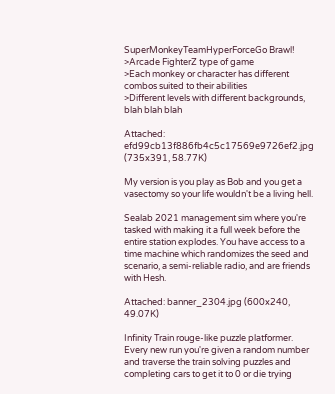SuperMonkeyTeamHyperForceGo Brawl!
>Arcade FighterZ type of game
>Each monkey or character has different combos suited to their abilities
>Different levels with different backgrounds, blah blah blah

Attached: efd99cb13f886fb4c5c17569e9726ef2.jpg (735x391, 58.77K)

My version is you play as Bob and you get a vasectomy so your life wouldn't be a living hell.

Sealab 2021 management sim where you're tasked with making it a full week before the entire station explodes. You have access to a time machine which randomizes the seed and scenario, a semi-reliable radio, and are friends with Hesh.

Attached: banner_2304.jpg (600x240, 49.07K)

Infinity Train rouge-like puzzle platformer.
Every new run you're given a random number and traverse the train solving puzzles and completing cars to get it to 0 or die trying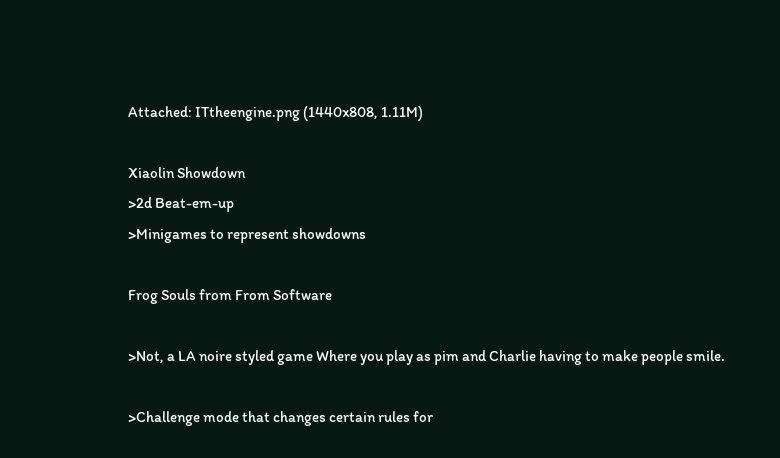Attached: ITtheengine.png (1440x808, 1.11M)

Xiaolin Showdown
>2d Beat-em-up
>Minigames to represent showdowns

Frog Souls from From Software

>Not, a LA noire styled game Where you play as pim and Charlie having to make people smile.

>Challenge mode that changes certain rules for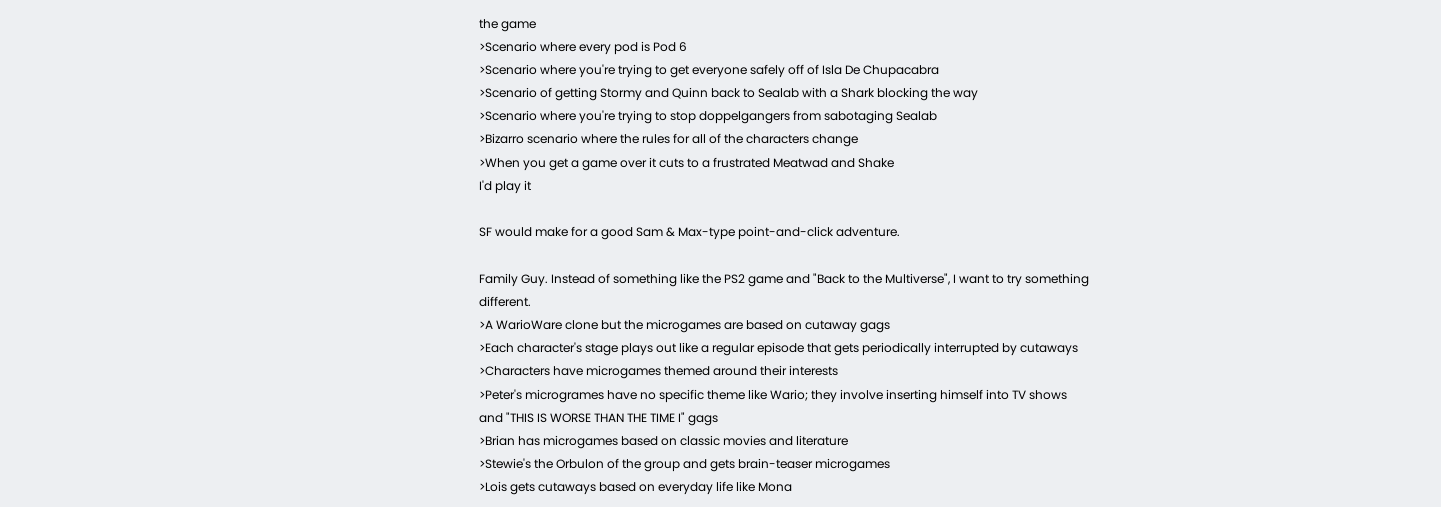the game
>Scenario where every pod is Pod 6
>Scenario where you're trying to get everyone safely off of Isla De Chupacabra
>Scenario of getting Stormy and Quinn back to Sealab with a Shark blocking the way
>Scenario where you're trying to stop doppelgangers from sabotaging Sealab
>Bizarro scenario where the rules for all of the characters change
>When you get a game over it cuts to a frustrated Meatwad and Shake
I'd play it

SF would make for a good Sam & Max-type point-and-click adventure.

Family Guy. Instead of something like the PS2 game and "Back to the Multiverse", I want to try something different.
>A WarioWare clone but the microgames are based on cutaway gags
>Each character's stage plays out like a regular episode that gets periodically interrupted by cutaways
>Characters have microgames themed around their interests
>Peter's microgrames have no specific theme like Wario; they involve inserting himself into TV shows and "THIS IS WORSE THAN THE TIME I" gags
>Brian has microgames based on classic movies and literature
>Stewie's the Orbulon of the group and gets brain-teaser microgames
>Lois gets cutaways based on everyday life like Mona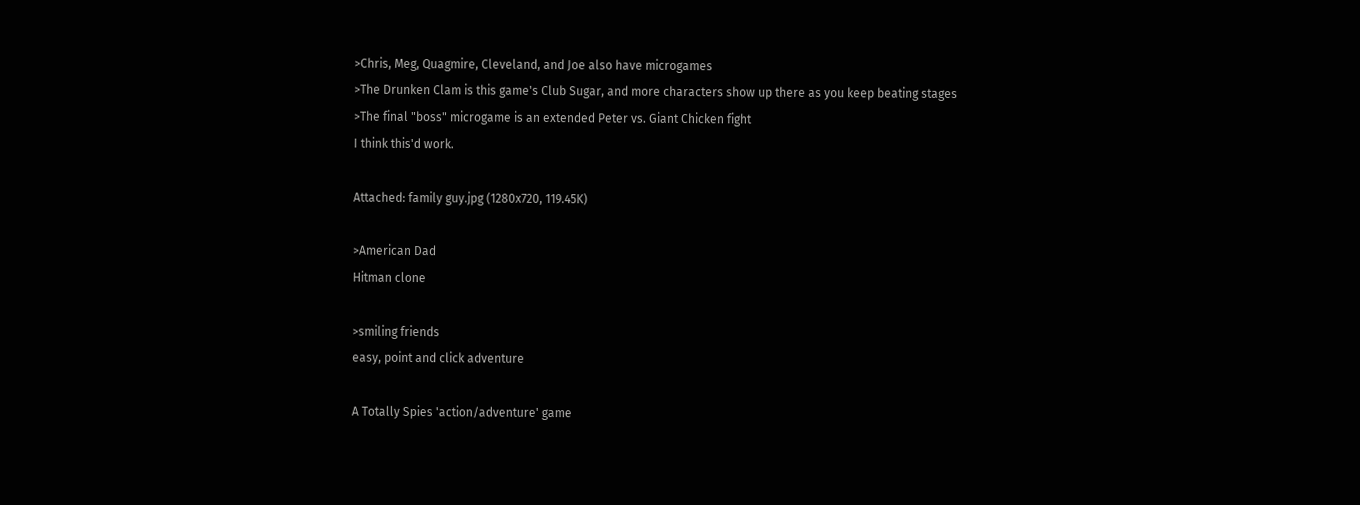>Chris, Meg, Quagmire, Cleveland, and Joe also have microgames
>The Drunken Clam is this game's Club Sugar, and more characters show up there as you keep beating stages
>The final "boss" microgame is an extended Peter vs. Giant Chicken fight
I think this'd work.

Attached: family guy.jpg (1280x720, 119.45K)

>American Dad
Hitman clone

>smiling friends
easy, point and click adventure

A Totally Spies 'action/adventure' game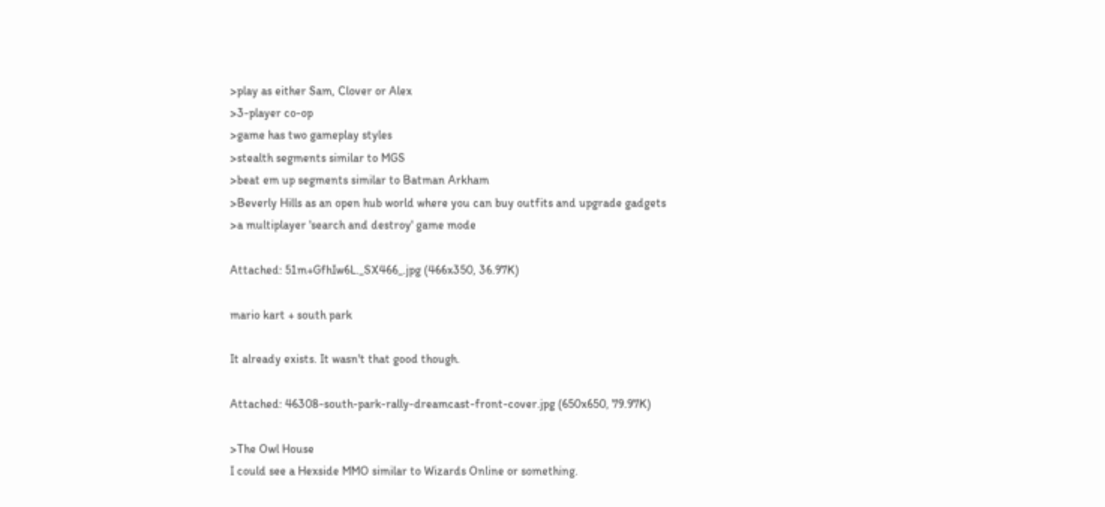>play as either Sam, Clover or Alex
>3-player co-op
>game has two gameplay styles
>stealth segments similar to MGS
>beat em up segments similar to Batman Arkham
>Beverly Hills as an open hub world where you can buy outfits and upgrade gadgets
>a multiplayer 'search and destroy' game mode

Attached: 51m+GfhIw6L._SX466_.jpg (466x350, 36.97K)

mario kart + south park

It already exists. It wasn't that good though.

Attached: 46308-south-park-rally-dreamcast-front-cover.jpg (650x650, 79.97K)

>The Owl House
I could see a Hexside MMO similar to Wizards Online or something.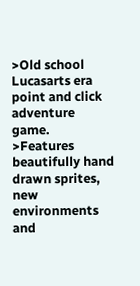>Old school Lucasarts era point and click adventure game.
>Features beautifully hand drawn sprites, new environments and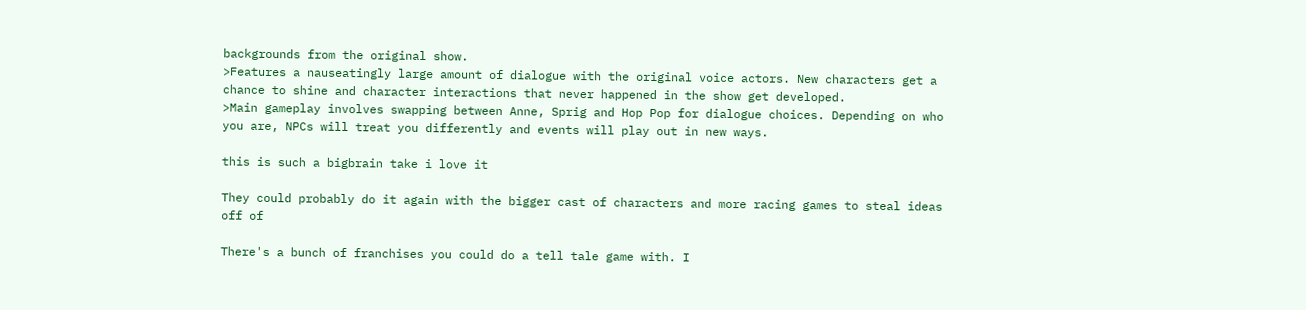backgrounds from the original show.
>Features a nauseatingly large amount of dialogue with the original voice actors. New characters get a chance to shine and character interactions that never happened in the show get developed.
>Main gameplay involves swapping between Anne, Sprig and Hop Pop for dialogue choices. Depending on who you are, NPCs will treat you differently and events will play out in new ways.

this is such a bigbrain take i love it

They could probably do it again with the bigger cast of characters and more racing games to steal ideas off of

There's a bunch of franchises you could do a tell tale game with. I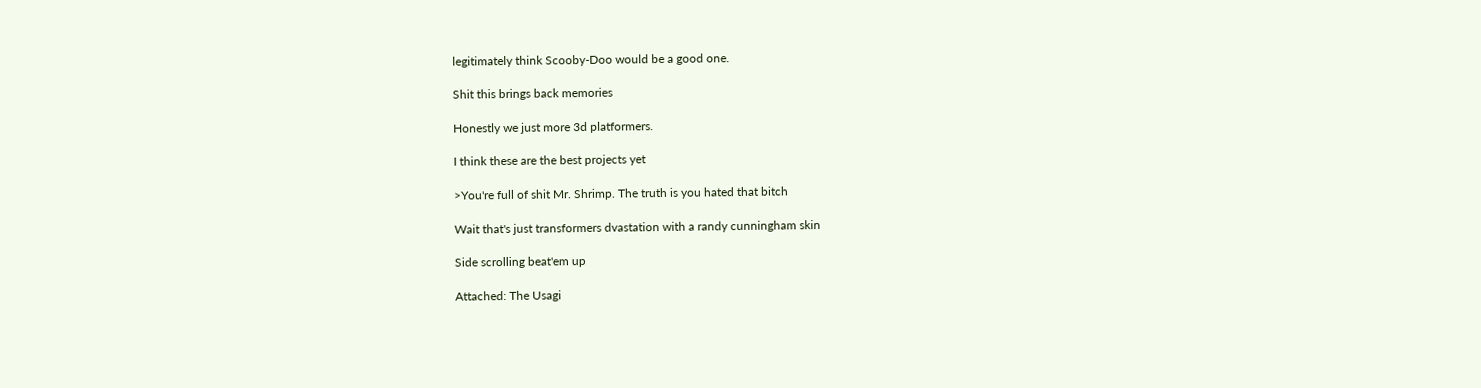legitimately think Scooby-Doo would be a good one.

Shit this brings back memories

Honestly we just more 3d platformers.

I think these are the best projects yet

>You're full of shit Mr. Shrimp. The truth is you hated that bitch

Wait that's just transformers dvastation with a randy cunningham skin

Side scrolling beat'em up

Attached: The Usagi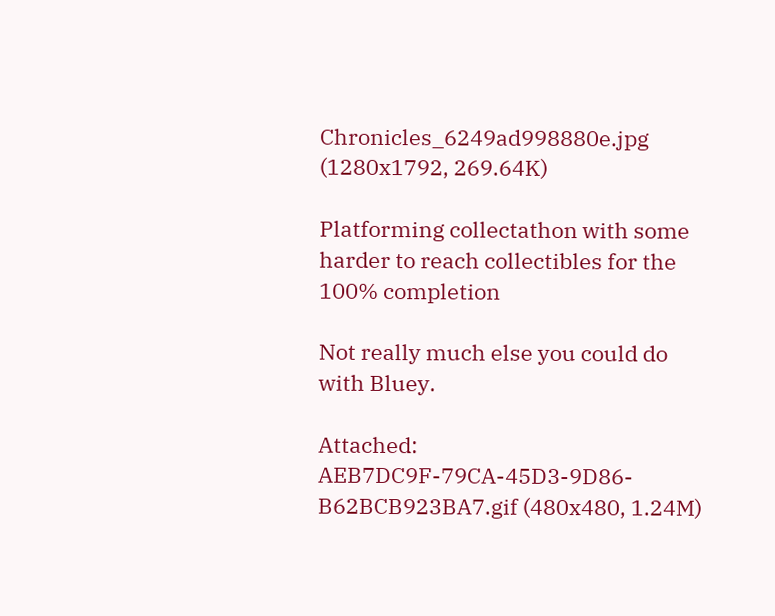Chronicles_6249ad998880e.jpg (1280x1792, 269.64K)

Platforming collectathon with some harder to reach collectibles for the 100% completion

Not really much else you could do with Bluey.

Attached: AEB7DC9F-79CA-45D3-9D86-B62BCB923BA7.gif (480x480, 1.24M)